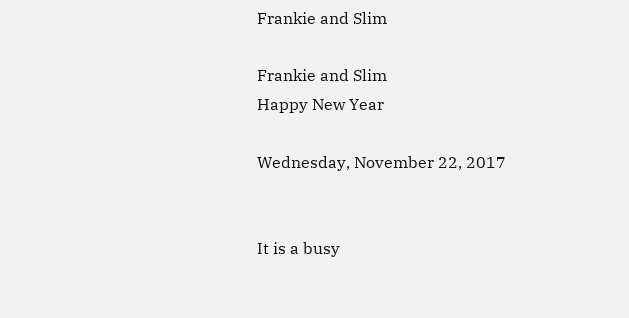Frankie and Slim

Frankie and Slim
Happy New Year

Wednesday, November 22, 2017


It is a busy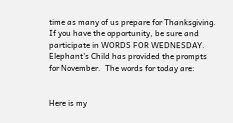time as many of us prepare for Thanksgiving.  If you have the opportunity, be sure and participate in WORDS FOR WEDNESDAY.  Elephant's Child has provided the prompts for November.  The words for today are:


Here is my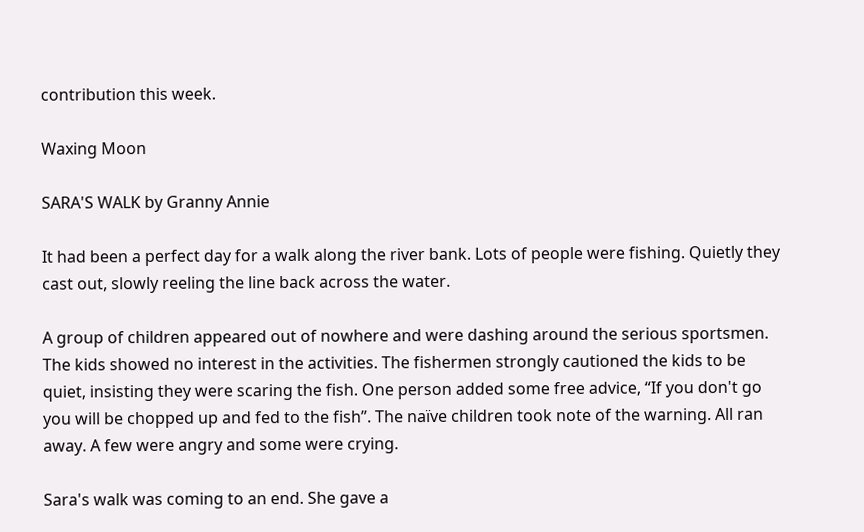contribution this week.

Waxing Moon

SARA'S WALK by Granny Annie

It had been a perfect day for a walk along the river bank. Lots of people were fishing. Quietly they cast out, slowly reeling the line back across the water.

A group of children appeared out of nowhere and were dashing around the serious sportsmen. The kids showed no interest in the activities. The fishermen strongly cautioned the kids to be quiet, insisting they were scaring the fish. One person added some free advice, “If you don't go you will be chopped up and fed to the fish”. The naïve children took note of the warning. All ran away. A few were angry and some were crying.

Sara's walk was coming to an end. She gave a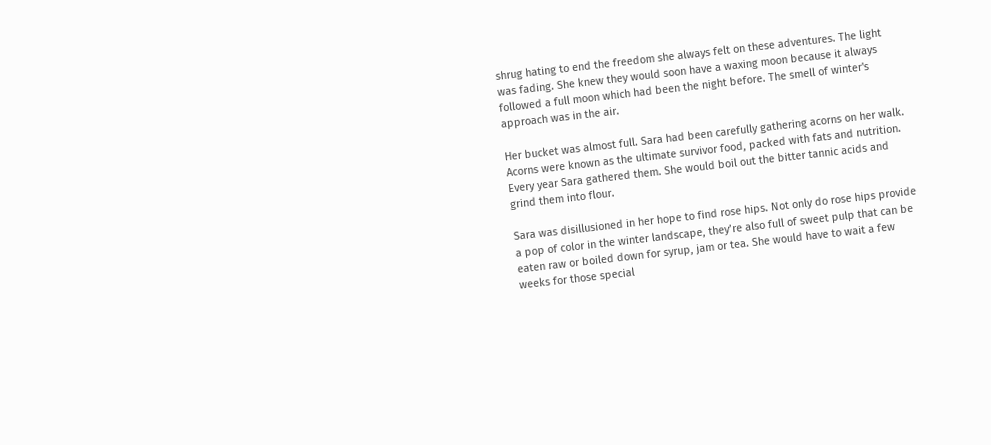shrug hating to end the freedom she always felt on these adventures. The light was fading. She knew they would soon have a waxing moon because it always followed a full moon which had been the night before. The smell of winter's approach was in the air.

Her bucket was almost full. Sara had been carefully gathering acorns on her walk. Acorns were known as the ultimate survivor food, packed with fats and nutrition. Every year Sara gathered them. She would boil out the bitter tannic acids and grind them into flour.

Sara was disillusioned in her hope to find rose hips. Not only do rose hips provide a pop of color in the winter landscape, they’re also full of sweet pulp that can be eaten raw or boiled down for syrup, jam or tea. She would have to wait a few weeks for those special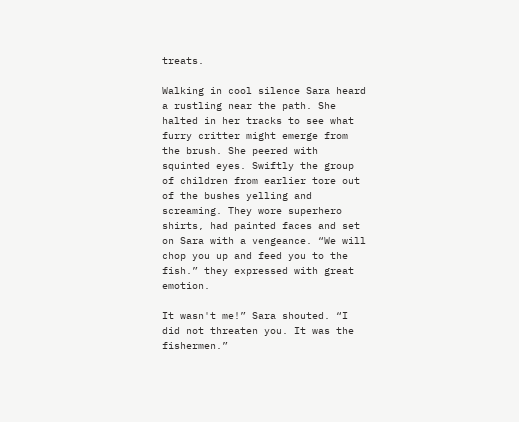treats.

Walking in cool silence Sara heard a rustling near the path. She halted in her tracks to see what furry critter might emerge from the brush. She peered with squinted eyes. Swiftly the group of children from earlier tore out of the bushes yelling and screaming. They wore superhero shirts, had painted faces and set on Sara with a vengeance. “We will chop you up and feed you to the fish.” they expressed with great emotion.

It wasn't me!” Sara shouted. “I did not threaten you. It was the fishermen.”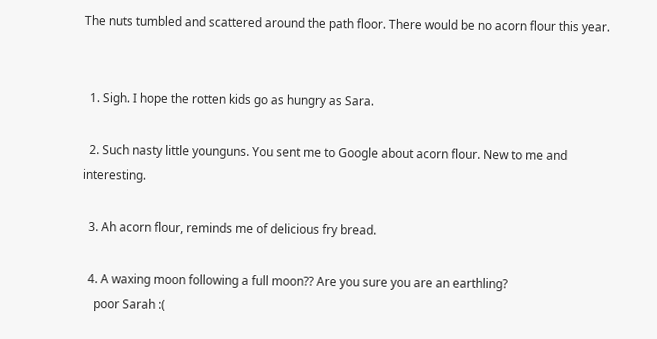The nuts tumbled and scattered around the path floor. There would be no acorn flour this year.


  1. Sigh. I hope the rotten kids go as hungry as Sara.

  2. Such nasty little younguns. You sent me to Google about acorn flour. New to me and interesting.

  3. Ah acorn flour, reminds me of delicious fry bread.

  4. A waxing moon following a full moon?? Are you sure you are an earthling?
    poor Sarah :(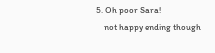5. Oh poor Sara!
    not happy ending though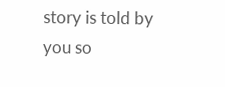story is told by you so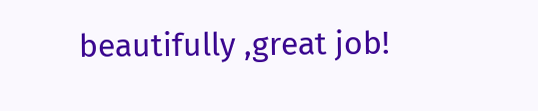beautifully ,great job!